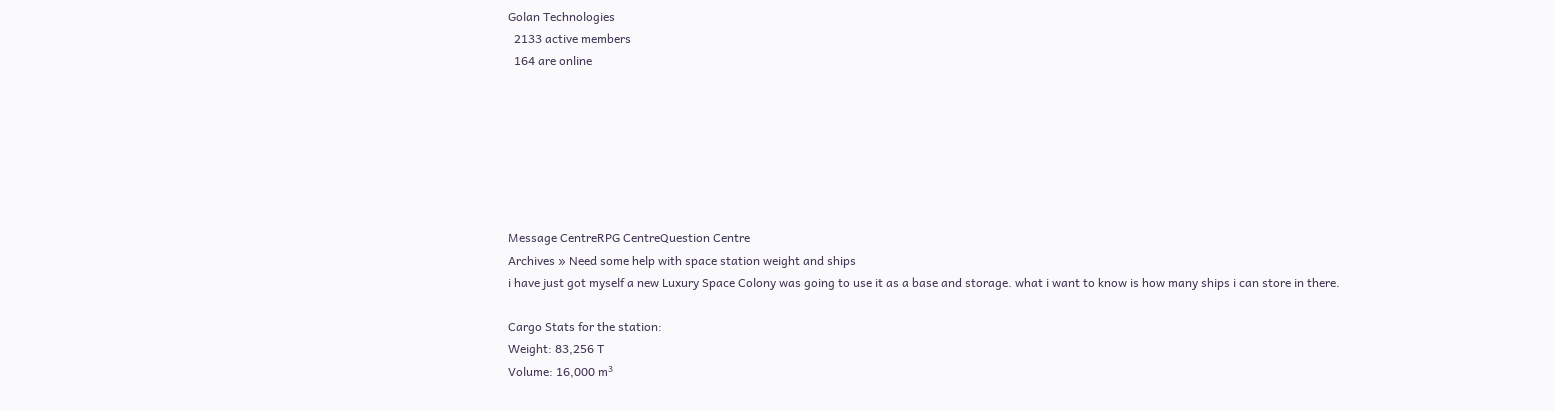Golan Technologies
  2133 active members
  164 are online







Message CentreRPG CentreQuestion Centre
Archives » Need some help with space station weight and ships
i have just got myself a new Luxury Space Colony was going to use it as a base and storage. what i want to know is how many ships i can store in there.

Cargo Stats for the station:
Weight: 83,256 T
Volume: 16,000 m³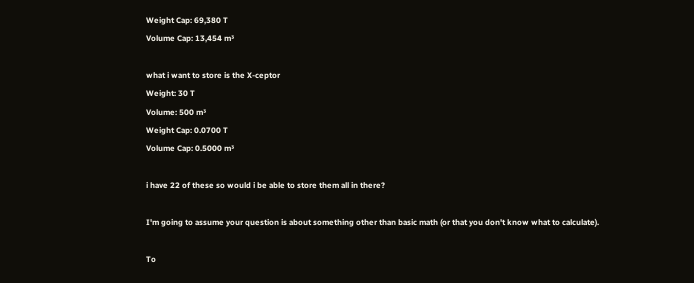Weight Cap: 69,380 T
Volume Cap: 13,454 m³

what i want to store is the X-ceptor
Weight: 30 T
Volume: 500 m³
Weight Cap: 0.0700 T
Volume Cap: 0.5000 m³

i have 22 of these so would i be able to store them all in there?

I'm going to assume your question is about something other than basic math (or that you don't know what to calculate).

To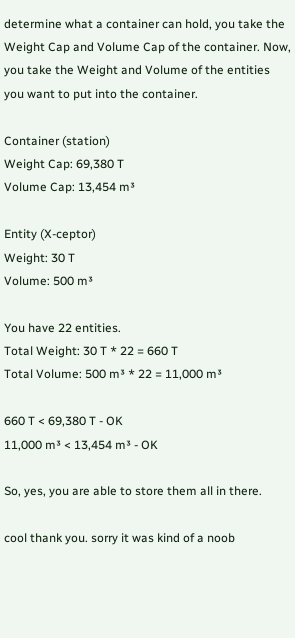determine what a container can hold, you take the Weight Cap and Volume Cap of the container. Now, you take the Weight and Volume of the entities you want to put into the container.

Container (station)
Weight Cap: 69,380 T
Volume Cap: 13,454 m³

Entity (X-ceptor)
Weight: 30 T
Volume: 500 m³

You have 22 entities.
Total Weight: 30 T * 22 = 660 T
Total Volume: 500 m³ * 22 = 11,000 m³

660 T < 69,380 T - OK
11,000 m³ < 13,454 m³ - OK

So, yes, you are able to store them all in there.

cool thank you. sorry it was kind of a noob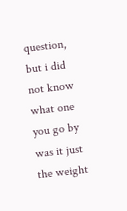question, but i did not know what one you go by was it just the weight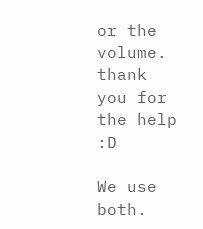or the volume. thank you for the help :D

We use both.